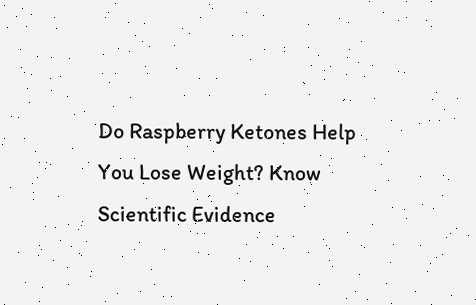Do Raspberry Ketones Help You Lose Weight? Know Scientific Evidence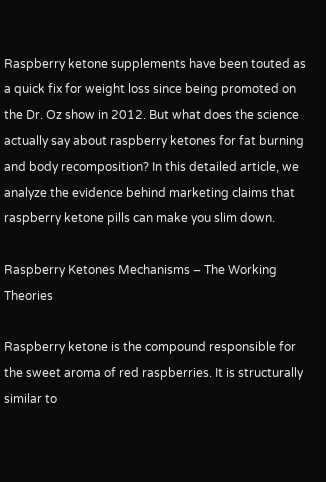Raspberry ketone supplements have been touted as a quick fix for weight loss since being promoted on the Dr. Oz show in 2012. But what does the science actually say about raspberry ketones for fat burning and body recomposition? In this detailed article, we analyze the evidence behind marketing claims that raspberry ketone pills can make you slim down.

Raspberry Ketones Mechanisms – The Working Theories

Raspberry ketone is the compound responsible for the sweet aroma of red raspberries. It is structurally similar to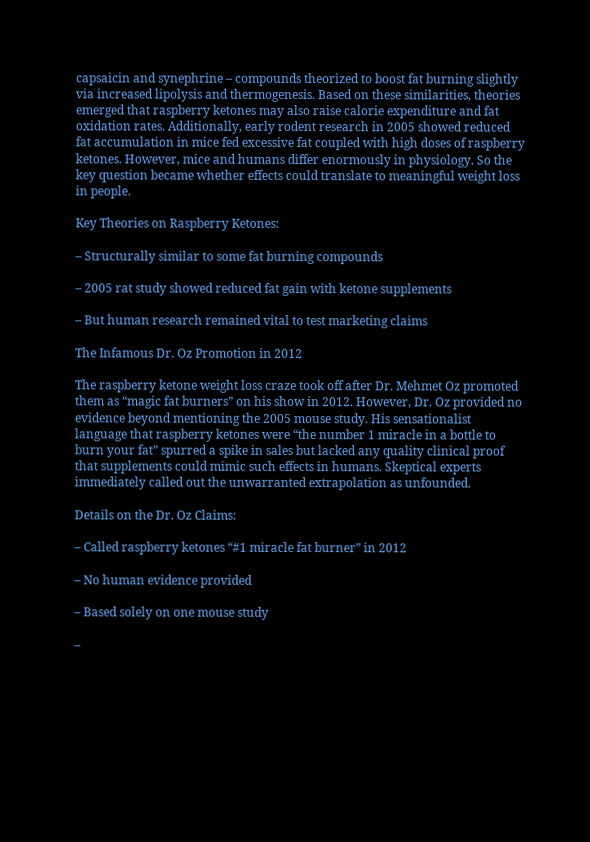capsaicin and synephrine – compounds theorized to boost fat burning slightly via increased lipolysis and thermogenesis. Based on these similarities, theories emerged that raspberry ketones may also raise calorie expenditure and fat oxidation rates. Additionally, early rodent research in 2005 showed reduced fat accumulation in mice fed excessive fat coupled with high doses of raspberry ketones. However, mice and humans differ enormously in physiology. So the key question became whether effects could translate to meaningful weight loss in people.

Key Theories on Raspberry Ketones:

– Structurally similar to some fat burning compounds

– 2005 rat study showed reduced fat gain with ketone supplements

– But human research remained vital to test marketing claims

The Infamous Dr. Oz Promotion in 2012

The raspberry ketone weight loss craze took off after Dr. Mehmet Oz promoted them as “magic fat burners” on his show in 2012. However, Dr. Oz provided no evidence beyond mentioning the 2005 mouse study. His sensationalist language that raspberry ketones were “the number 1 miracle in a bottle to burn your fat” spurred a spike in sales but lacked any quality clinical proof that supplements could mimic such effects in humans. Skeptical experts immediately called out the unwarranted extrapolation as unfounded.

Details on the Dr. Oz Claims:

– Called raspberry ketones “#1 miracle fat burner” in 2012

– No human evidence provided

– Based solely on one mouse study

–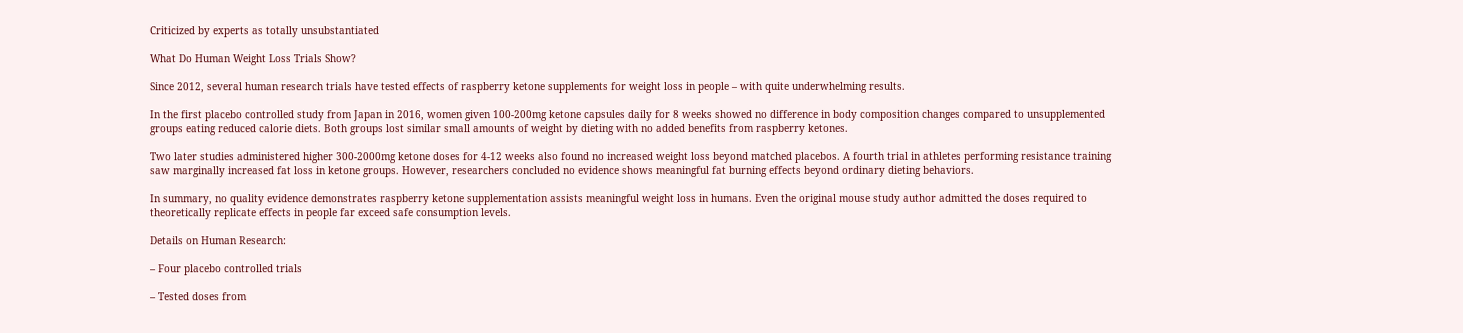Criticized by experts as totally unsubstantiated

What Do Human Weight Loss Trials Show?

Since 2012, several human research trials have tested effects of raspberry ketone supplements for weight loss in people – with quite underwhelming results.

In the first placebo controlled study from Japan in 2016, women given 100-200mg ketone capsules daily for 8 weeks showed no difference in body composition changes compared to unsupplemented groups eating reduced calorie diets. Both groups lost similar small amounts of weight by dieting with no added benefits from raspberry ketones.

Two later studies administered higher 300-2000mg ketone doses for 4-12 weeks also found no increased weight loss beyond matched placebos. A fourth trial in athletes performing resistance training saw marginally increased fat loss in ketone groups. However, researchers concluded no evidence shows meaningful fat burning effects beyond ordinary dieting behaviors.

In summary, no quality evidence demonstrates raspberry ketone supplementation assists meaningful weight loss in humans. Even the original mouse study author admitted the doses required to theoretically replicate effects in people far exceed safe consumption levels.

Details on Human Research:

– Four placebo controlled trials

– Tested doses from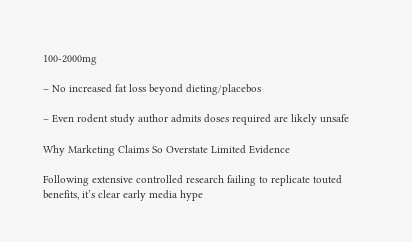100-2000mg

– No increased fat loss beyond dieting/placebos

– Even rodent study author admits doses required are likely unsafe

Why Marketing Claims So Overstate Limited Evidence

Following extensive controlled research failing to replicate touted benefits, it’s clear early media hype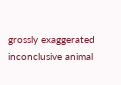grossly exaggerated inconclusive animal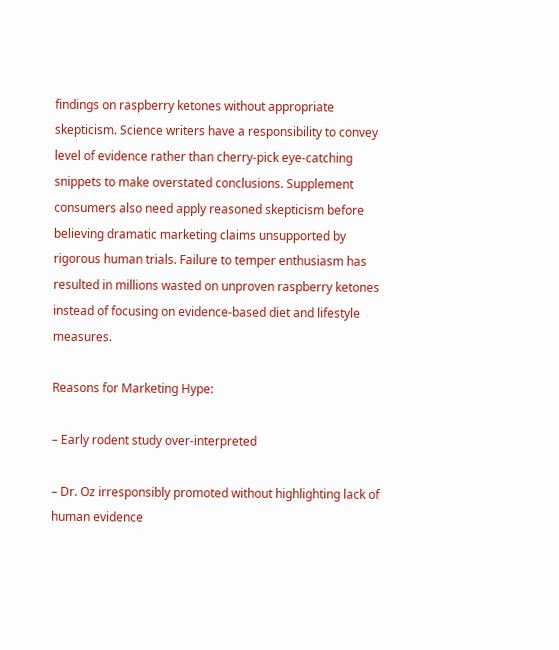findings on raspberry ketones without appropriate skepticism. Science writers have a responsibility to convey level of evidence rather than cherry-pick eye-catching snippets to make overstated conclusions. Supplement consumers also need apply reasoned skepticism before believing dramatic marketing claims unsupported by rigorous human trials. Failure to temper enthusiasm has resulted in millions wasted on unproven raspberry ketones instead of focusing on evidence-based diet and lifestyle measures.

Reasons for Marketing Hype:

– Early rodent study over-interpreted

– Dr. Oz irresponsibly promoted without highlighting lack of human evidence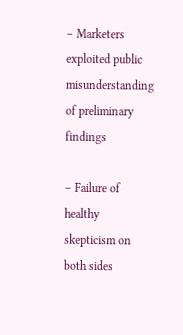– Marketers exploited public misunderstanding of preliminary findings

– Failure of healthy skepticism on both sides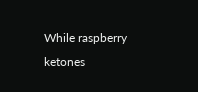While raspberry ketones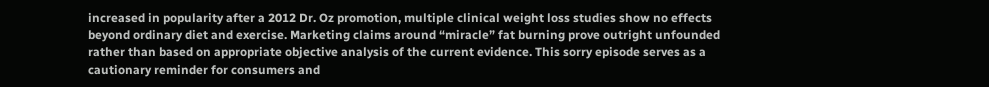increased in popularity after a 2012 Dr. Oz promotion, multiple clinical weight loss studies show no effects beyond ordinary diet and exercise. Marketing claims around “miracle” fat burning prove outright unfounded rather than based on appropriate objective analysis of the current evidence. This sorry episode serves as a cautionary reminder for consumers and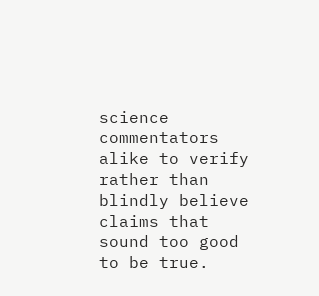science commentators alike to verify rather than blindly believe claims that sound too good to be true.